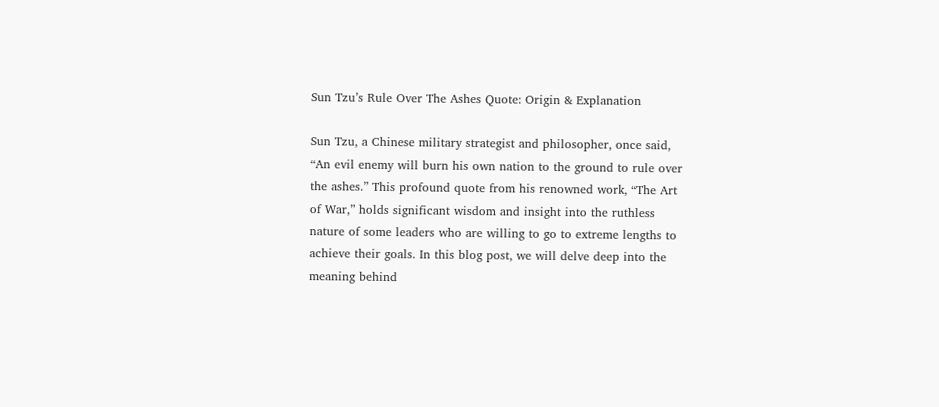Sun Tzu’s Rule Over The Ashes Quote: Origin & Explanation

Sun Tzu, a Chinese military strategist and philosopher, once said, “An evil enemy will burn his own nation to the ground to rule over the ashes.” This profound quote from his renowned work, “The Art of War,” holds significant wisdom and insight into the ruthless nature of some leaders who are willing to go to extreme lengths to achieve their goals. In this blog post, we will delve deep into the meaning behind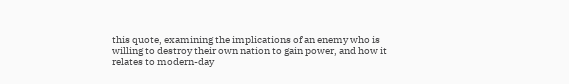this quote, examining the implications of an enemy who is willing to destroy their own nation to gain power, and how it relates to modern-day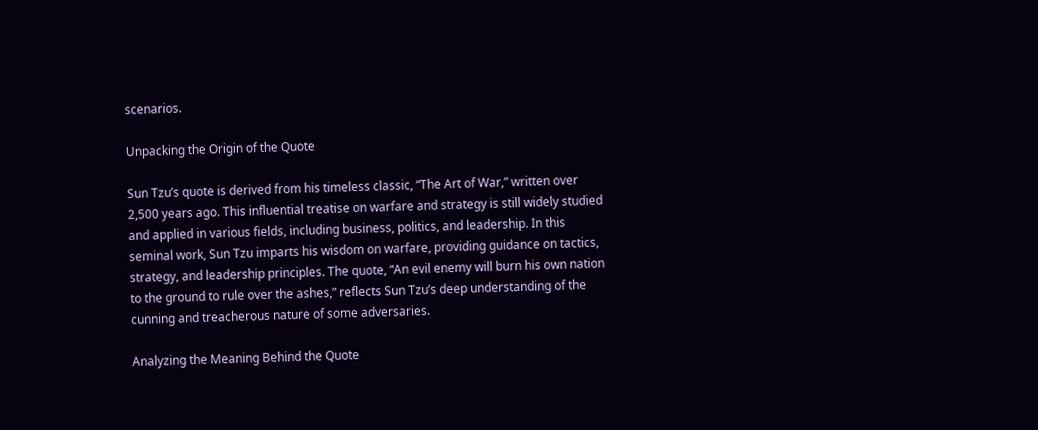scenarios.

Unpacking the Origin of the Quote

Sun Tzu’s quote is derived from his timeless classic, “The Art of War,” written over 2,500 years ago. This influential treatise on warfare and strategy is still widely studied and applied in various fields, including business, politics, and leadership. In this seminal work, Sun Tzu imparts his wisdom on warfare, providing guidance on tactics, strategy, and leadership principles. The quote, “An evil enemy will burn his own nation to the ground to rule over the ashes,” reflects Sun Tzu’s deep understanding of the cunning and treacherous nature of some adversaries.

Analyzing the Meaning Behind the Quote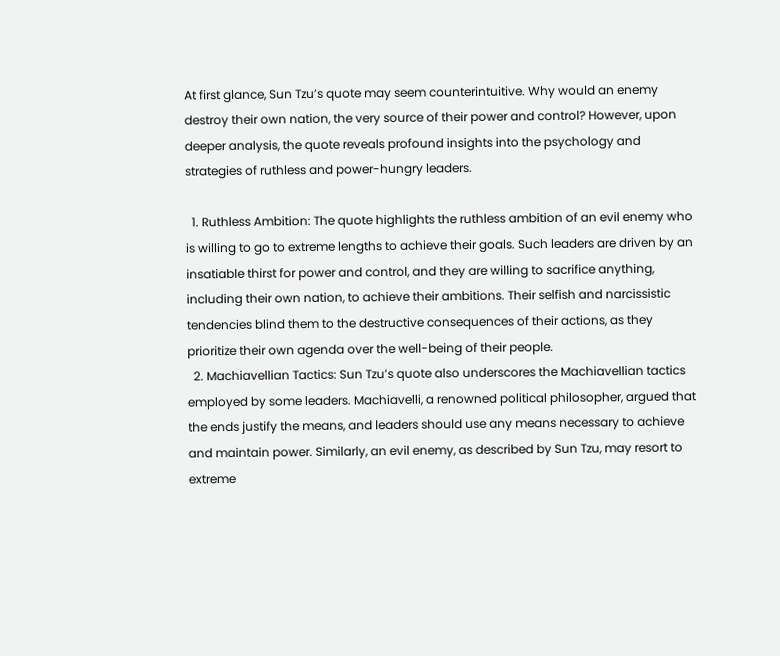At first glance, Sun Tzu’s quote may seem counterintuitive. Why would an enemy destroy their own nation, the very source of their power and control? However, upon deeper analysis, the quote reveals profound insights into the psychology and strategies of ruthless and power-hungry leaders.

  1. Ruthless Ambition: The quote highlights the ruthless ambition of an evil enemy who is willing to go to extreme lengths to achieve their goals. Such leaders are driven by an insatiable thirst for power and control, and they are willing to sacrifice anything, including their own nation, to achieve their ambitions. Their selfish and narcissistic tendencies blind them to the destructive consequences of their actions, as they prioritize their own agenda over the well-being of their people.
  2. Machiavellian Tactics: Sun Tzu’s quote also underscores the Machiavellian tactics employed by some leaders. Machiavelli, a renowned political philosopher, argued that the ends justify the means, and leaders should use any means necessary to achieve and maintain power. Similarly, an evil enemy, as described by Sun Tzu, may resort to extreme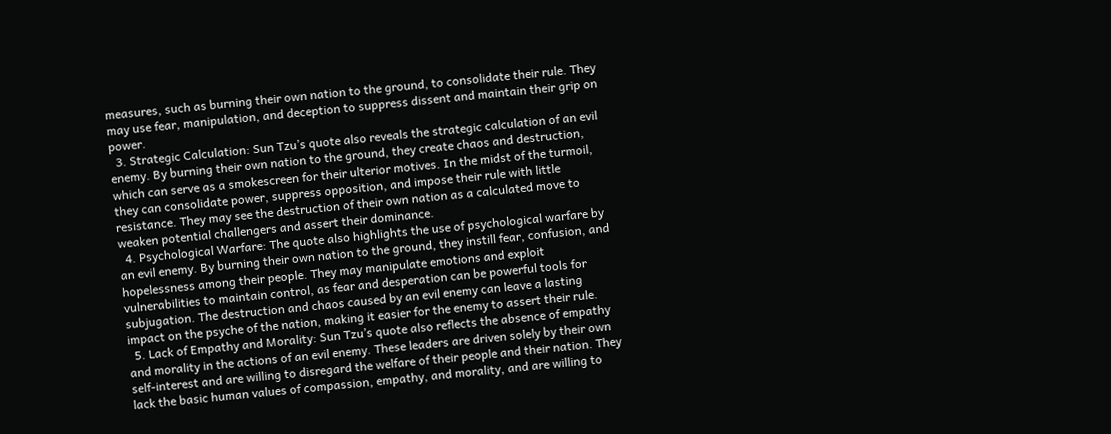measures, such as burning their own nation to the ground, to consolidate their rule. They may use fear, manipulation, and deception to suppress dissent and maintain their grip on power.
  3. Strategic Calculation: Sun Tzu’s quote also reveals the strategic calculation of an evil enemy. By burning their own nation to the ground, they create chaos and destruction, which can serve as a smokescreen for their ulterior motives. In the midst of the turmoil, they can consolidate power, suppress opposition, and impose their rule with little resistance. They may see the destruction of their own nation as a calculated move to weaken potential challengers and assert their dominance.
  4. Psychological Warfare: The quote also highlights the use of psychological warfare by an evil enemy. By burning their own nation to the ground, they instill fear, confusion, and hopelessness among their people. They may manipulate emotions and exploit vulnerabilities to maintain control, as fear and desperation can be powerful tools for subjugation. The destruction and chaos caused by an evil enemy can leave a lasting impact on the psyche of the nation, making it easier for the enemy to assert their rule.
  5. Lack of Empathy and Morality: Sun Tzu’s quote also reflects the absence of empathy and morality in the actions of an evil enemy. These leaders are driven solely by their own self-interest and are willing to disregard the welfare of their people and their nation. They lack the basic human values of compassion, empathy, and morality, and are willing to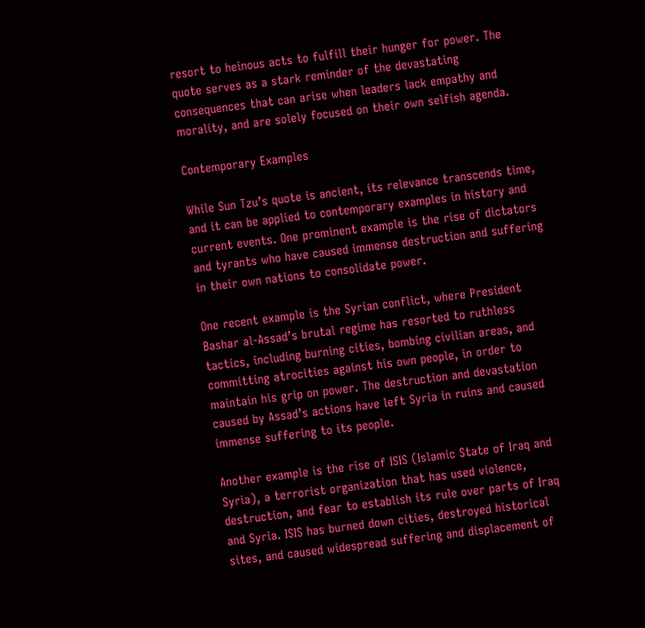resort to heinous acts to fulfill their hunger for power. The quote serves as a stark reminder of the devastating consequences that can arise when leaders lack empathy and morality, and are solely focused on their own selfish agenda.

Contemporary Examples

While Sun Tzu’s quote is ancient, its relevance transcends time, and it can be applied to contemporary examples in history and current events. One prominent example is the rise of dictators and tyrants who have caused immense destruction and suffering in their own nations to consolidate power.

One recent example is the Syrian conflict, where President Bashar al-Assad’s brutal regime has resorted to ruthless tactics, including burning cities, bombing civilian areas, and committing atrocities against his own people, in order to maintain his grip on power. The destruction and devastation caused by Assad’s actions have left Syria in ruins and caused immense suffering to its people.

Another example is the rise of ISIS (Islamic State of Iraq and Syria), a terrorist organization that has used violence, destruction, and fear to establish its rule over parts of Iraq and Syria. ISIS has burned down cities, destroyed historical sites, and caused widespread suffering and displacement of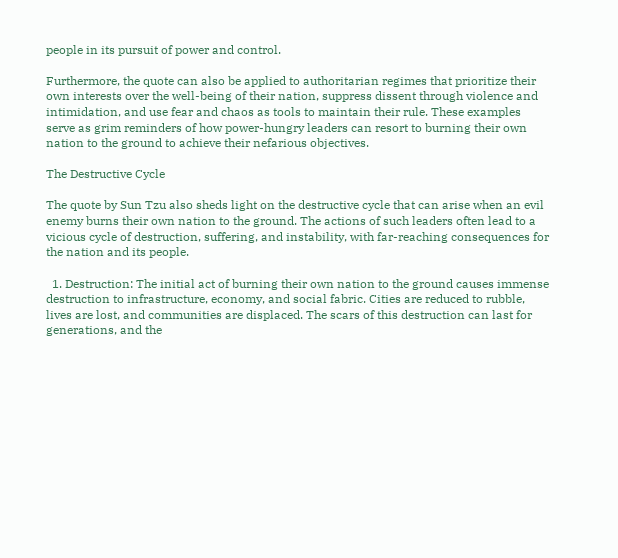people in its pursuit of power and control.

Furthermore, the quote can also be applied to authoritarian regimes that prioritize their own interests over the well-being of their nation, suppress dissent through violence and intimidation, and use fear and chaos as tools to maintain their rule. These examples serve as grim reminders of how power-hungry leaders can resort to burning their own nation to the ground to achieve their nefarious objectives.

The Destructive Cycle

The quote by Sun Tzu also sheds light on the destructive cycle that can arise when an evil enemy burns their own nation to the ground. The actions of such leaders often lead to a vicious cycle of destruction, suffering, and instability, with far-reaching consequences for the nation and its people.

  1. Destruction: The initial act of burning their own nation to the ground causes immense destruction to infrastructure, economy, and social fabric. Cities are reduced to rubble, lives are lost, and communities are displaced. The scars of this destruction can last for generations, and the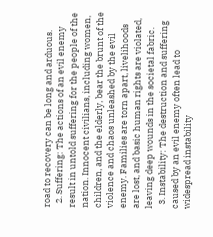road to recovery can be long and arduous.
  2. Suffering: The actions of an evil enemy result in untold suffering for the people of the nation. Innocent civilians, including women, children, and the elderly, bear the brunt of the violence and chaos unleashed by the evil enemy. Families are torn apart, livelihoods are lost, and basic human rights are violated, leaving deep wounds in the societal fabric.
  3. Instability: The destruction and suffering caused by an evil enemy often lead to widespread instability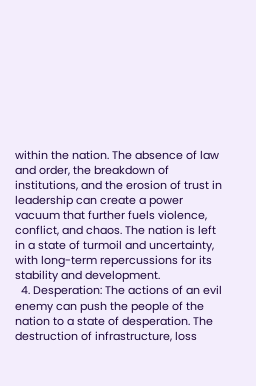within the nation. The absence of law and order, the breakdown of institutions, and the erosion of trust in leadership can create a power vacuum that further fuels violence, conflict, and chaos. The nation is left in a state of turmoil and uncertainty, with long-term repercussions for its stability and development.
  4. Desperation: The actions of an evil enemy can push the people of the nation to a state of desperation. The destruction of infrastructure, loss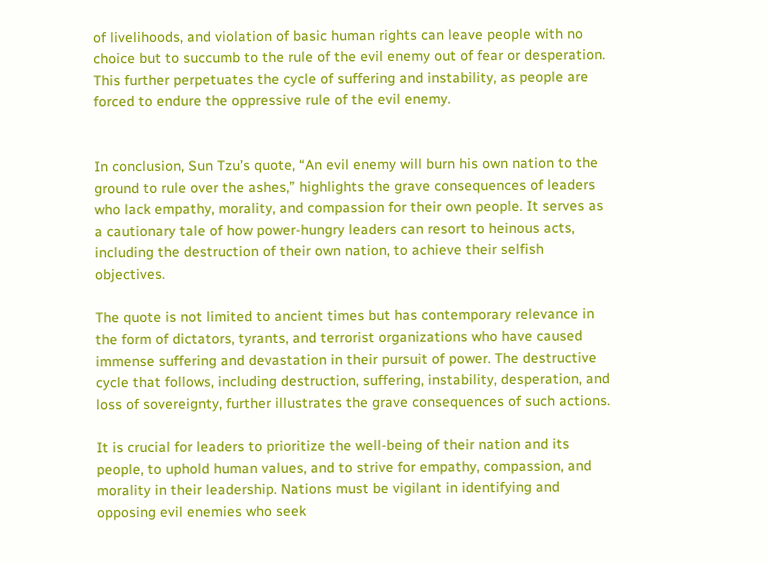of livelihoods, and violation of basic human rights can leave people with no choice but to succumb to the rule of the evil enemy out of fear or desperation. This further perpetuates the cycle of suffering and instability, as people are forced to endure the oppressive rule of the evil enemy.


In conclusion, Sun Tzu’s quote, “An evil enemy will burn his own nation to the ground to rule over the ashes,” highlights the grave consequences of leaders who lack empathy, morality, and compassion for their own people. It serves as a cautionary tale of how power-hungry leaders can resort to heinous acts, including the destruction of their own nation, to achieve their selfish objectives.

The quote is not limited to ancient times but has contemporary relevance in the form of dictators, tyrants, and terrorist organizations who have caused immense suffering and devastation in their pursuit of power. The destructive cycle that follows, including destruction, suffering, instability, desperation, and loss of sovereignty, further illustrates the grave consequences of such actions.

It is crucial for leaders to prioritize the well-being of their nation and its people, to uphold human values, and to strive for empathy, compassion, and morality in their leadership. Nations must be vigilant in identifying and opposing evil enemies who seek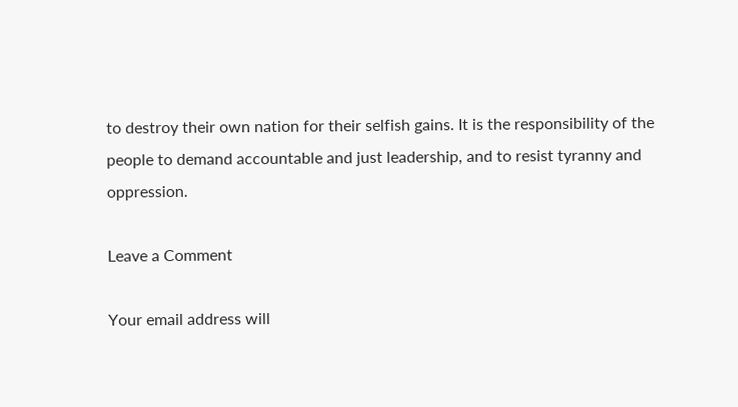to destroy their own nation for their selfish gains. It is the responsibility of the people to demand accountable and just leadership, and to resist tyranny and oppression.

Leave a Comment

Your email address will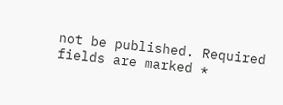not be published. Required fields are marked *